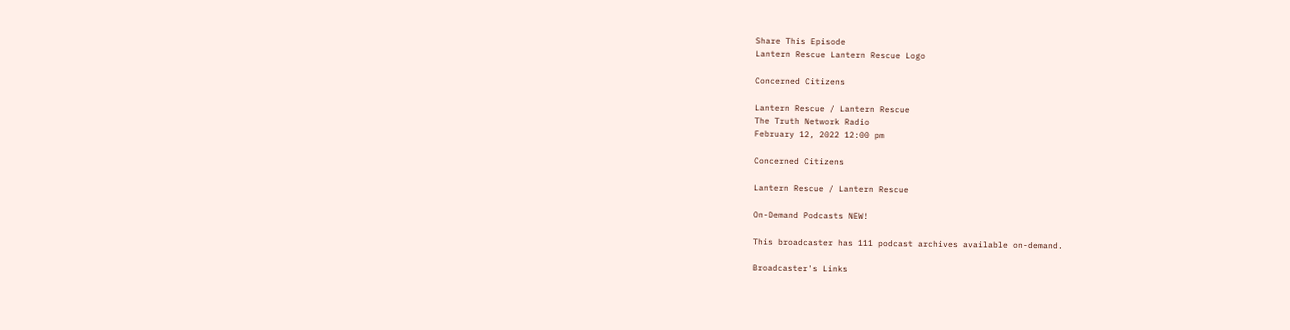Share This Episode
Lantern Rescue Lantern Rescue Logo

Concerned Citizens

Lantern Rescue / Lantern Rescue
The Truth Network Radio
February 12, 2022 12:00 pm

Concerned Citizens

Lantern Rescue / Lantern Rescue

On-Demand Podcasts NEW!

This broadcaster has 111 podcast archives available on-demand.

Broadcaster's Links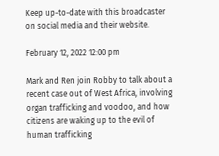Keep up-to-date with this broadcaster on social media and their website.

February 12, 2022 12:00 pm

Mark and Ren join Robby to talk about a recent case out of West Africa, involving organ trafficking and voodoo, and how citizens are waking up to the evil of human trafficking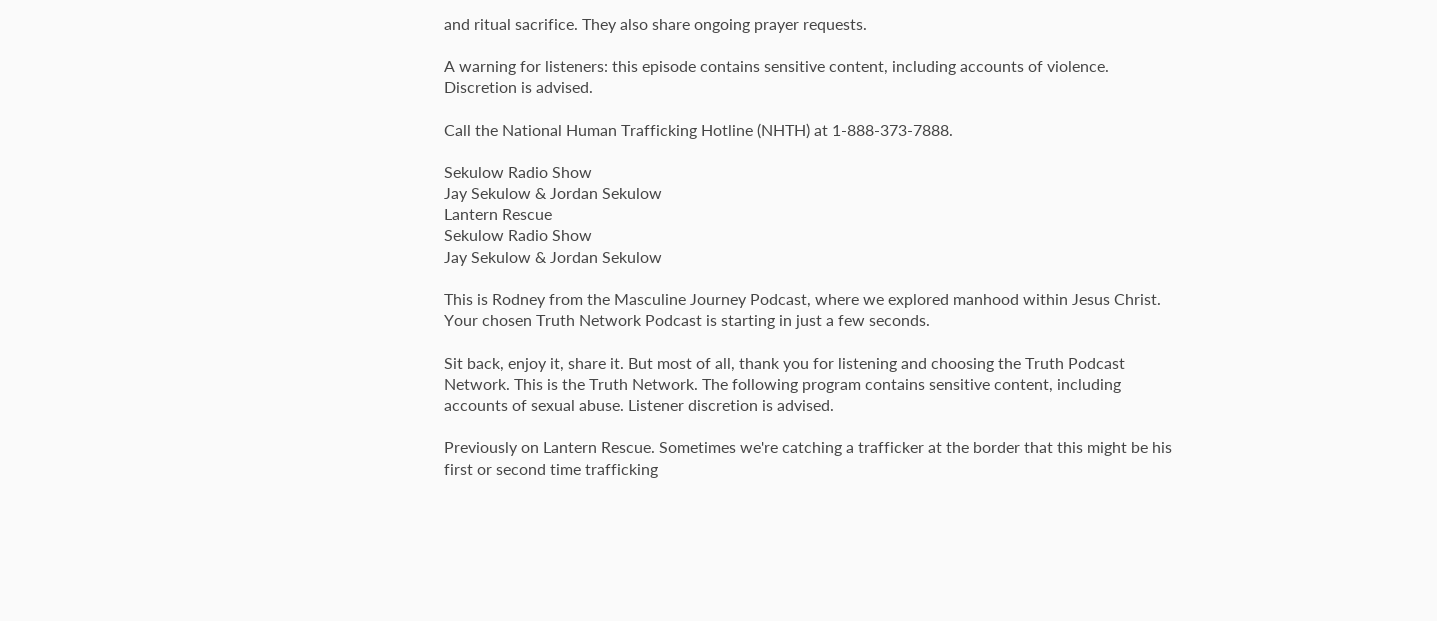and ritual sacrifice. They also share ongoing prayer requests.

A warning for listeners: this episode contains sensitive content, including accounts of violence. Discretion is advised.

Call the National Human Trafficking Hotline (NHTH) at 1-888-373-7888.

Sekulow Radio Show
Jay Sekulow & Jordan Sekulow
Lantern Rescue
Sekulow Radio Show
Jay Sekulow & Jordan Sekulow

This is Rodney from the Masculine Journey Podcast, where we explored manhood within Jesus Christ. Your chosen Truth Network Podcast is starting in just a few seconds.

Sit back, enjoy it, share it. But most of all, thank you for listening and choosing the Truth Podcast Network. This is the Truth Network. The following program contains sensitive content, including accounts of sexual abuse. Listener discretion is advised.

Previously on Lantern Rescue. Sometimes we're catching a trafficker at the border that this might be his first or second time trafficking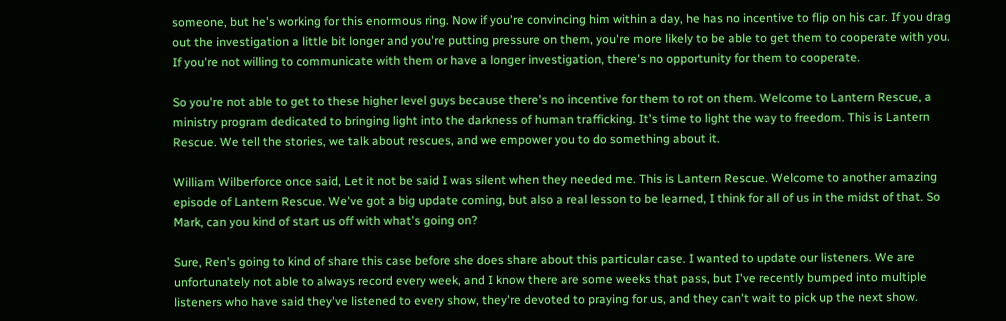someone, but he's working for this enormous ring. Now if you're convincing him within a day, he has no incentive to flip on his car. If you drag out the investigation a little bit longer and you're putting pressure on them, you're more likely to be able to get them to cooperate with you. If you're not willing to communicate with them or have a longer investigation, there's no opportunity for them to cooperate.

So you're not able to get to these higher level guys because there's no incentive for them to rot on them. Welcome to Lantern Rescue, a ministry program dedicated to bringing light into the darkness of human trafficking. It's time to light the way to freedom. This is Lantern Rescue. We tell the stories, we talk about rescues, and we empower you to do something about it.

William Wilberforce once said, Let it not be said I was silent when they needed me. This is Lantern Rescue. Welcome to another amazing episode of Lantern Rescue. We've got a big update coming, but also a real lesson to be learned, I think for all of us in the midst of that. So Mark, can you kind of start us off with what's going on?

Sure, Ren's going to kind of share this case before she does share about this particular case. I wanted to update our listeners. We are unfortunately not able to always record every week, and I know there are some weeks that pass, but I've recently bumped into multiple listeners who have said they've listened to every show, they're devoted to praying for us, and they can't wait to pick up the next show.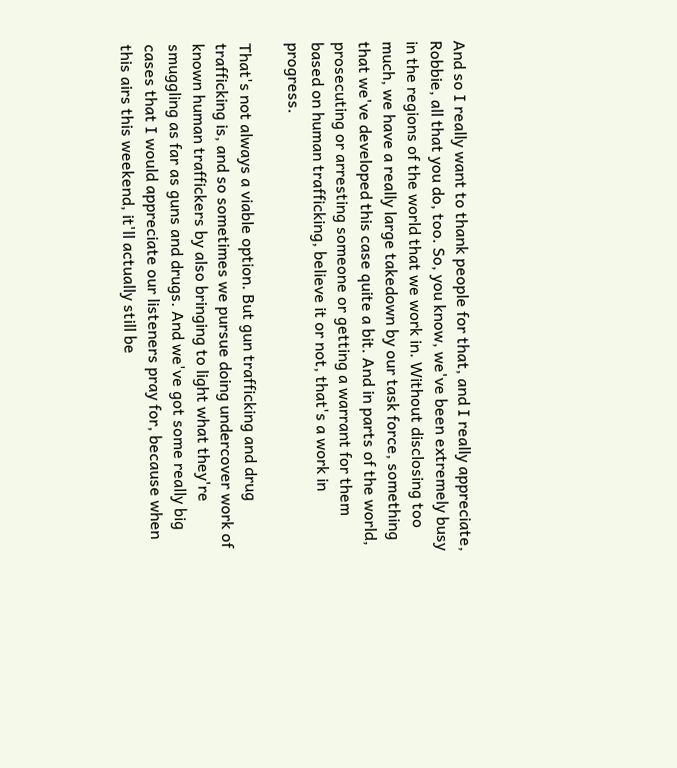And so I really want to thank people for that, and I really appreciate, Robbie, all that you do, too. So, you know, we've been extremely busy in the regions of the world that we work in. Without disclosing too much, we have a really large takedown by our task force, something that we've developed this case quite a bit. And in parts of the world, prosecuting or arresting someone or getting a warrant for them based on human trafficking, believe it or not, that's a work in progress.

That's not always a viable option. But gun trafficking and drug trafficking is, and so sometimes we pursue doing undercover work of known human traffickers by also bringing to light what they're smuggling as far as guns and drugs. And we've got some really big cases that I would appreciate our listeners pray for, because when this airs this weekend, it'll actually still be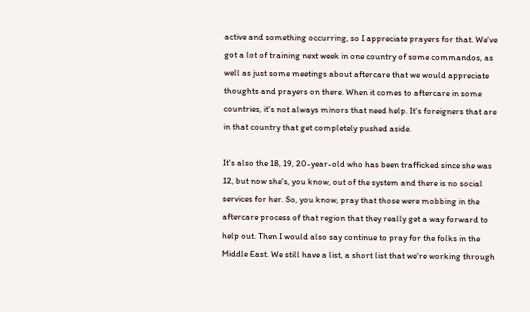active and something occurring, so I appreciate prayers for that. We've got a lot of training next week in one country of some commandos, as well as just some meetings about aftercare that we would appreciate thoughts and prayers on there. When it comes to aftercare in some countries, it's not always minors that need help. It's foreigners that are in that country that get completely pushed aside.

It's also the 18, 19, 20-year-old who has been trafficked since she was 12, but now she's, you know, out of the system and there is no social services for her. So, you know, pray that those were mobbing in the aftercare process of that region that they really get a way forward to help out. Then I would also say continue to pray for the folks in the Middle East. We still have a list, a short list that we're working through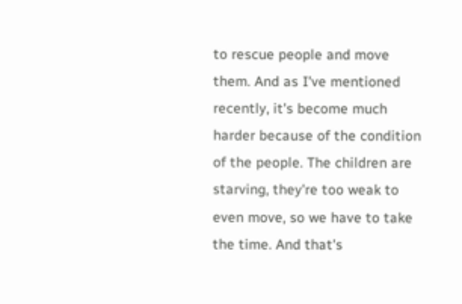to rescue people and move them. And as I've mentioned recently, it's become much harder because of the condition of the people. The children are starving, they're too weak to even move, so we have to take the time. And that's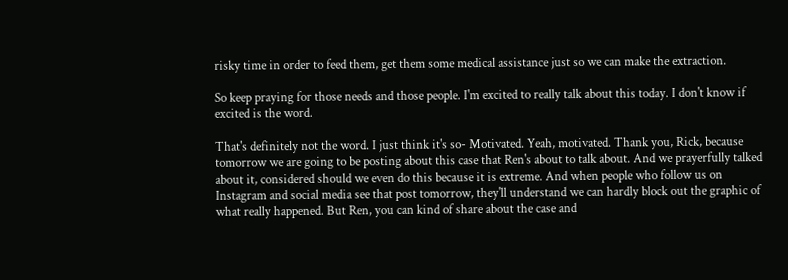risky time in order to feed them, get them some medical assistance just so we can make the extraction.

So keep praying for those needs and those people. I'm excited to really talk about this today. I don't know if excited is the word.

That's definitely not the word. I just think it's so- Motivated. Yeah, motivated. Thank you, Rick, because tomorrow we are going to be posting about this case that Ren's about to talk about. And we prayerfully talked about it, considered should we even do this because it is extreme. And when people who follow us on Instagram and social media see that post tomorrow, they'll understand we can hardly block out the graphic of what really happened. But Ren, you can kind of share about the case and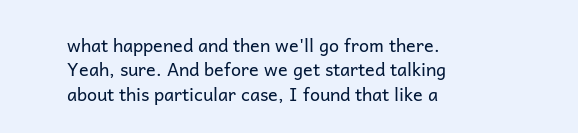what happened and then we'll go from there. Yeah, sure. And before we get started talking about this particular case, I found that like a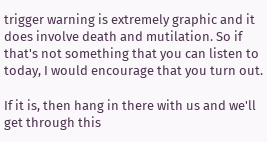trigger warning is extremely graphic and it does involve death and mutilation. So if that's not something that you can listen to today, I would encourage that you turn out.

If it is, then hang in there with us and we'll get through this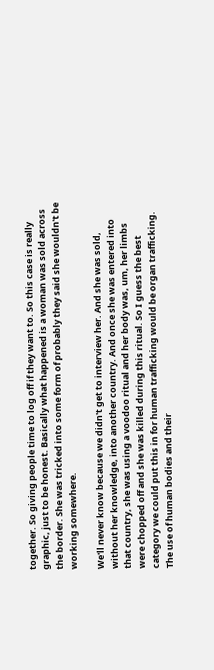together. So giving people time to log off if they want to. So this case is really graphic, just to be honest. Basically what happened is a woman was sold across the border. She was tricked into some form of probably they said she wouldn't be working somewhere.

We'll never know because we didn't get to interview her. And she was sold, without her knowledge, into another country. And once she was entered into that country, she was using a voodoo ritual and her body was, um, her limbs were chopped off and she was killed during this ritual. So I guess the best category we could put this in for human trafficking would be organ trafficking. The use of human bodies and their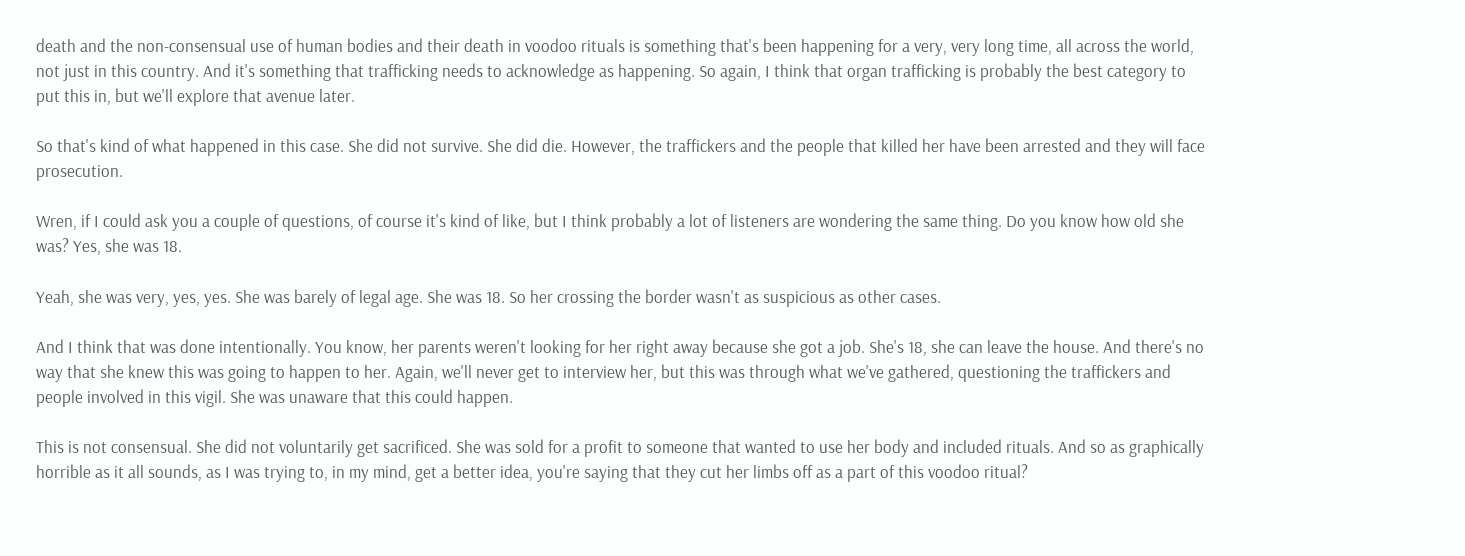death and the non-consensual use of human bodies and their death in voodoo rituals is something that's been happening for a very, very long time, all across the world, not just in this country. And it's something that trafficking needs to acknowledge as happening. So again, I think that organ trafficking is probably the best category to put this in, but we'll explore that avenue later.

So that's kind of what happened in this case. She did not survive. She did die. However, the traffickers and the people that killed her have been arrested and they will face prosecution.

Wren, if I could ask you a couple of questions, of course it's kind of like, but I think probably a lot of listeners are wondering the same thing. Do you know how old she was? Yes, she was 18.

Yeah, she was very, yes, yes. She was barely of legal age. She was 18. So her crossing the border wasn't as suspicious as other cases.

And I think that was done intentionally. You know, her parents weren't looking for her right away because she got a job. She's 18, she can leave the house. And there's no way that she knew this was going to happen to her. Again, we'll never get to interview her, but this was through what we've gathered, questioning the traffickers and people involved in this vigil. She was unaware that this could happen.

This is not consensual. She did not voluntarily get sacrificed. She was sold for a profit to someone that wanted to use her body and included rituals. And so as graphically horrible as it all sounds, as I was trying to, in my mind, get a better idea, you're saying that they cut her limbs off as a part of this voodoo ritual?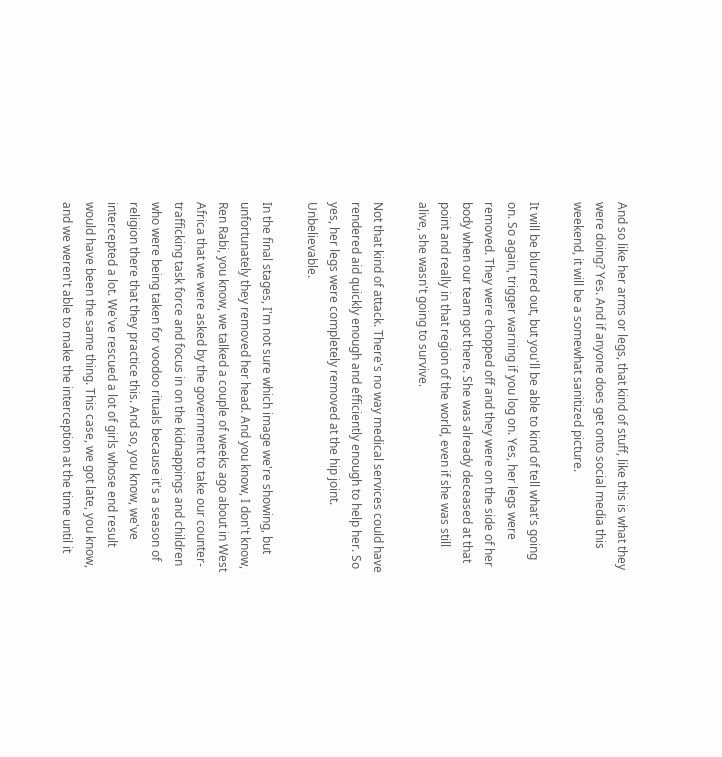And so like her arms or legs, that kind of stuff, like this is what they were doing? Yes. And if anyone does get onto social media this weekend, it will be a somewhat sanitized picture.

It will be blurred out, but you'll be able to kind of tell what's going on. So again, trigger warning if you log on. Yes, her legs were removed. They were chopped off and they were on the side of her body when our team got there. She was already deceased at that point and really in that region of the world, even if she was still alive, she wasn't going to survive.

Not that kind of attack. There's no way medical services could have rendered aid quickly enough and efficiently enough to help her. So yes, her legs were completely removed at the hip joint. Unbelievable.

In the final stages, I'm not sure which image we're showing, but unfortunately they removed her head. And you know, I don't know, Ren Rabi, you know, we talked a couple of weeks ago about in West Africa that we were asked by the government to take our counter-trafficking task force and focus in on the kidnappings and children who were being taken for voodoo rituals because it's a season of religion there that they practice this. And so, you know, we've intercepted a lot. We've rescued a lot of girls whose end result would have been the same thing. This case, we got late, you know, and we weren't able to make the interception at the time until it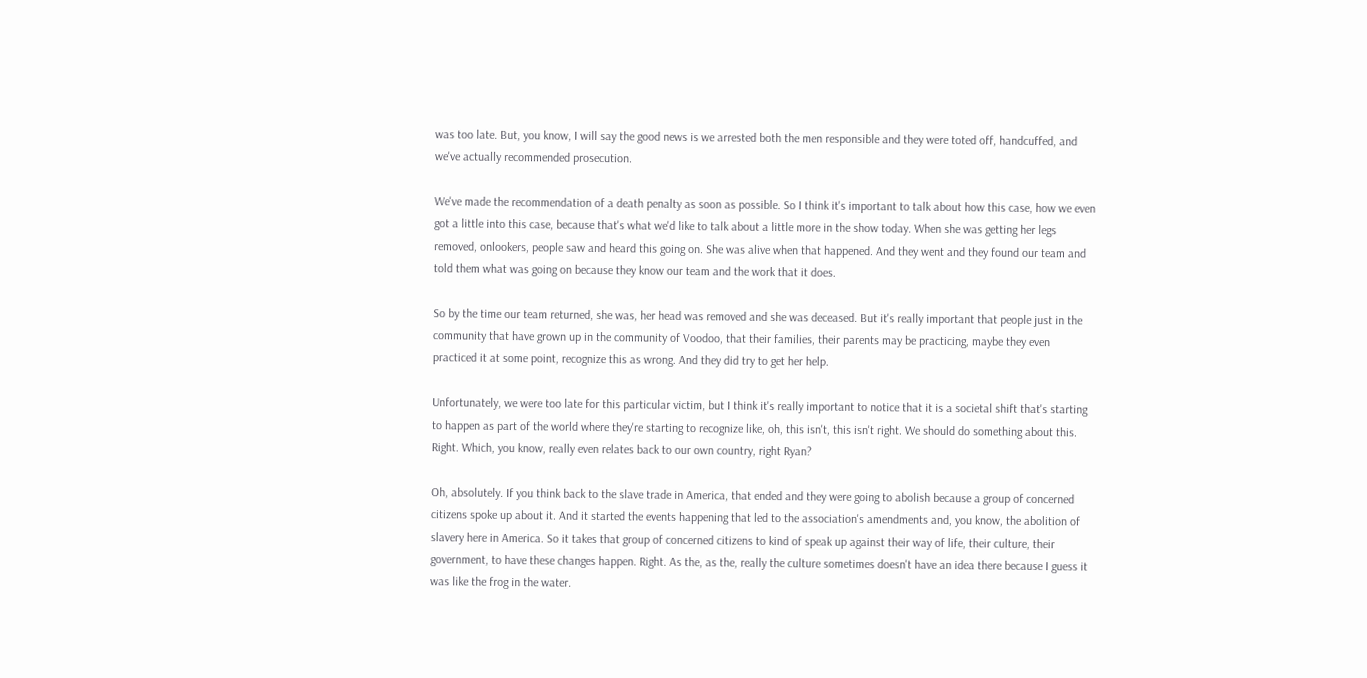was too late. But, you know, I will say the good news is we arrested both the men responsible and they were toted off, handcuffed, and we've actually recommended prosecution.

We've made the recommendation of a death penalty as soon as possible. So I think it's important to talk about how this case, how we even got a little into this case, because that's what we'd like to talk about a little more in the show today. When she was getting her legs removed, onlookers, people saw and heard this going on. She was alive when that happened. And they went and they found our team and told them what was going on because they know our team and the work that it does.

So by the time our team returned, she was, her head was removed and she was deceased. But it's really important that people just in the community that have grown up in the community of Voodoo, that their families, their parents may be practicing, maybe they even practiced it at some point, recognize this as wrong. And they did try to get her help.

Unfortunately, we were too late for this particular victim, but I think it's really important to notice that it is a societal shift that's starting to happen as part of the world where they're starting to recognize like, oh, this isn't, this isn't right. We should do something about this. Right. Which, you know, really even relates back to our own country, right Ryan?

Oh, absolutely. If you think back to the slave trade in America, that ended and they were going to abolish because a group of concerned citizens spoke up about it. And it started the events happening that led to the association's amendments and, you know, the abolition of slavery here in America. So it takes that group of concerned citizens to kind of speak up against their way of life, their culture, their government, to have these changes happen. Right. As the, as the, really the culture sometimes doesn't have an idea there because I guess it was like the frog in the water.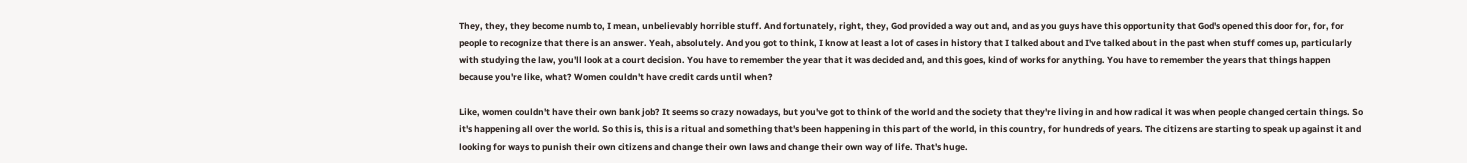They, they, they become numb to, I mean, unbelievably horrible stuff. And fortunately, right, they, God provided a way out and, and as you guys have this opportunity that God's opened this door for, for, for people to recognize that there is an answer. Yeah, absolutely. And you got to think, I know at least a lot of cases in history that I talked about and I've talked about in the past when stuff comes up, particularly with studying the law, you'll look at a court decision. You have to remember the year that it was decided and, and this goes, kind of works for anything. You have to remember the years that things happen because you're like, what? Women couldn't have credit cards until when?

Like, women couldn't have their own bank job? It seems so crazy nowadays, but you've got to think of the world and the society that they're living in and how radical it was when people changed certain things. So it's happening all over the world. So this is, this is a ritual and something that's been happening in this part of the world, in this country, for hundreds of years. The citizens are starting to speak up against it and looking for ways to punish their own citizens and change their own laws and change their own way of life. That's huge.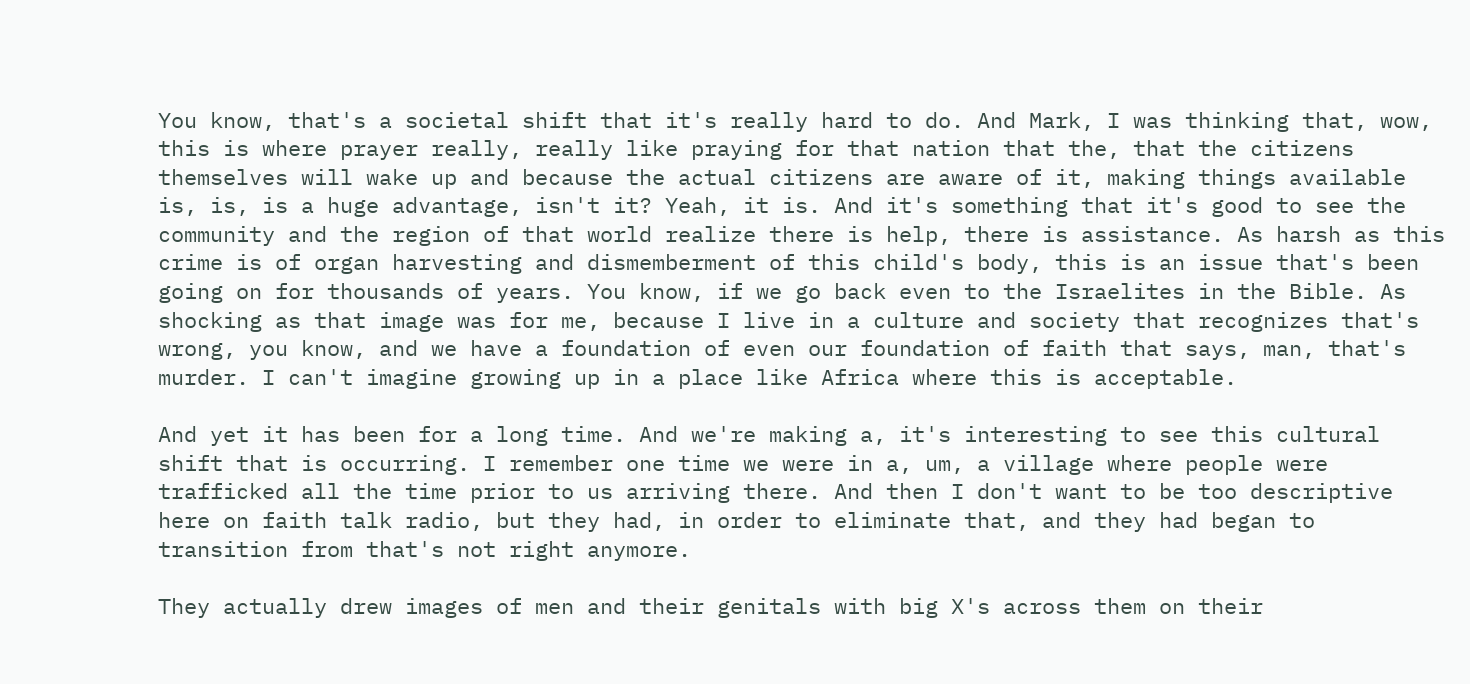You know, that's a societal shift that it's really hard to do. And Mark, I was thinking that, wow, this is where prayer really, really like praying for that nation that the, that the citizens themselves will wake up and because the actual citizens are aware of it, making things available is, is, is a huge advantage, isn't it? Yeah, it is. And it's something that it's good to see the community and the region of that world realize there is help, there is assistance. As harsh as this crime is of organ harvesting and dismemberment of this child's body, this is an issue that's been going on for thousands of years. You know, if we go back even to the Israelites in the Bible. As shocking as that image was for me, because I live in a culture and society that recognizes that's wrong, you know, and we have a foundation of even our foundation of faith that says, man, that's murder. I can't imagine growing up in a place like Africa where this is acceptable.

And yet it has been for a long time. And we're making a, it's interesting to see this cultural shift that is occurring. I remember one time we were in a, um, a village where people were trafficked all the time prior to us arriving there. And then I don't want to be too descriptive here on faith talk radio, but they had, in order to eliminate that, and they had began to transition from that's not right anymore.

They actually drew images of men and their genitals with big X's across them on their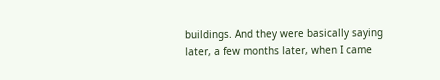buildings. And they were basically saying later, a few months later, when I came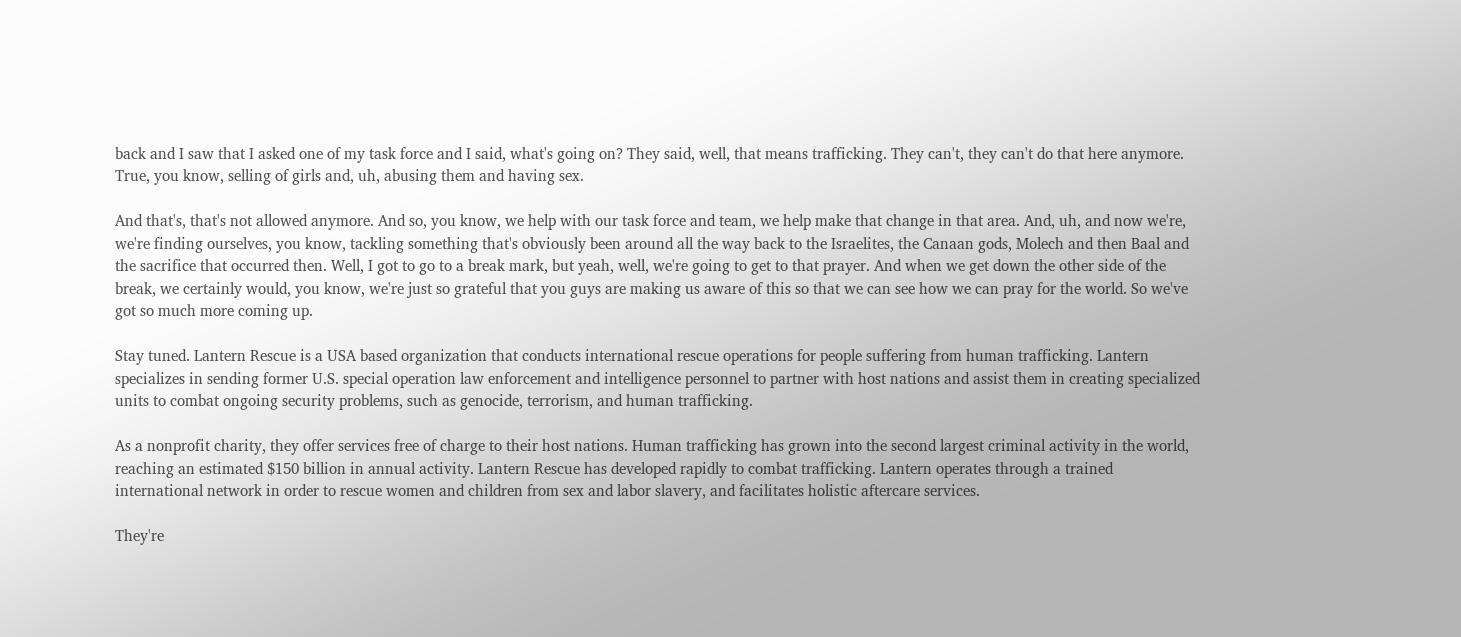back and I saw that I asked one of my task force and I said, what's going on? They said, well, that means trafficking. They can't, they can't do that here anymore. True, you know, selling of girls and, uh, abusing them and having sex.

And that's, that's not allowed anymore. And so, you know, we help with our task force and team, we help make that change in that area. And, uh, and now we're, we're finding ourselves, you know, tackling something that's obviously been around all the way back to the Israelites, the Canaan gods, Molech and then Baal and the sacrifice that occurred then. Well, I got to go to a break mark, but yeah, well, we're going to get to that prayer. And when we get down the other side of the break, we certainly would, you know, we're just so grateful that you guys are making us aware of this so that we can see how we can pray for the world. So we've got so much more coming up.

Stay tuned. Lantern Rescue is a USA based organization that conducts international rescue operations for people suffering from human trafficking. Lantern specializes in sending former U.S. special operation law enforcement and intelligence personnel to partner with host nations and assist them in creating specialized units to combat ongoing security problems, such as genocide, terrorism, and human trafficking.

As a nonprofit charity, they offer services free of charge to their host nations. Human trafficking has grown into the second largest criminal activity in the world, reaching an estimated $150 billion in annual activity. Lantern Rescue has developed rapidly to combat trafficking. Lantern operates through a trained international network in order to rescue women and children from sex and labor slavery, and facilitates holistic aftercare services.

They're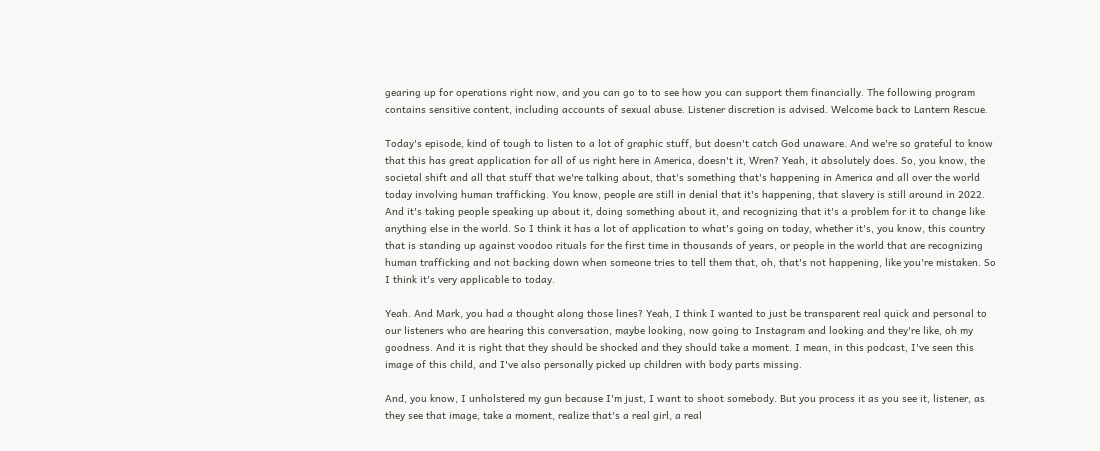gearing up for operations right now, and you can go to to see how you can support them financially. The following program contains sensitive content, including accounts of sexual abuse. Listener discretion is advised. Welcome back to Lantern Rescue.

Today's episode, kind of tough to listen to a lot of graphic stuff, but doesn't catch God unaware. And we're so grateful to know that this has great application for all of us right here in America, doesn't it, Wren? Yeah, it absolutely does. So, you know, the societal shift and all that stuff that we're talking about, that's something that's happening in America and all over the world today involving human trafficking. You know, people are still in denial that it's happening, that slavery is still around in 2022. And it's taking people speaking up about it, doing something about it, and recognizing that it's a problem for it to change like anything else in the world. So I think it has a lot of application to what's going on today, whether it's, you know, this country that is standing up against voodoo rituals for the first time in thousands of years, or people in the world that are recognizing human trafficking and not backing down when someone tries to tell them that, oh, that's not happening, like you're mistaken. So I think it's very applicable to today.

Yeah. And Mark, you had a thought along those lines? Yeah, I think I wanted to just be transparent real quick and personal to our listeners who are hearing this conversation, maybe looking, now going to Instagram and looking and they're like, oh my goodness. And it is right that they should be shocked and they should take a moment. I mean, in this podcast, I've seen this image of this child, and I've also personally picked up children with body parts missing.

And, you know, I unholstered my gun because I'm just, I want to shoot somebody. But you process it as you see it, listener, as they see that image, take a moment, realize that's a real girl, a real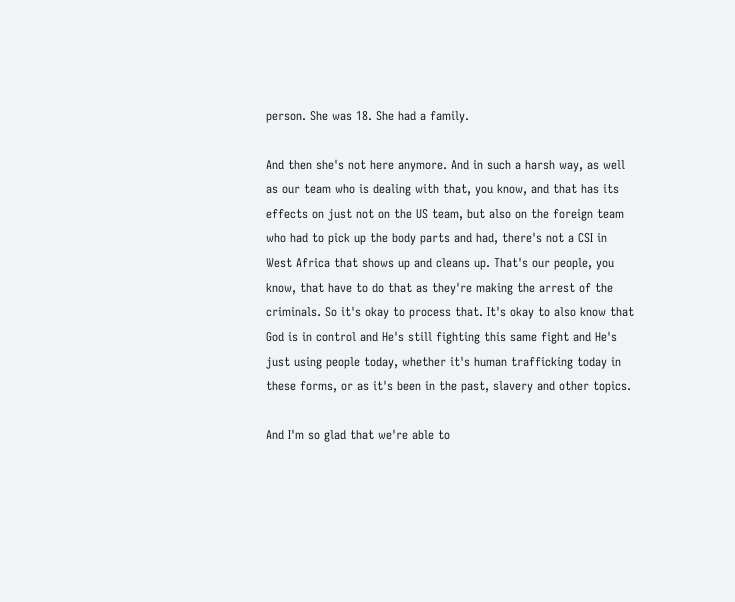person. She was 18. She had a family.

And then she's not here anymore. And in such a harsh way, as well as our team who is dealing with that, you know, and that has its effects on just not on the US team, but also on the foreign team who had to pick up the body parts and had, there's not a CSI in West Africa that shows up and cleans up. That's our people, you know, that have to do that as they're making the arrest of the criminals. So it's okay to process that. It's okay to also know that God is in control and He's still fighting this same fight and He's just using people today, whether it's human trafficking today in these forms, or as it's been in the past, slavery and other topics.

And I'm so glad that we're able to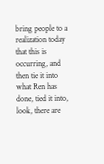bring people to a realization today that this is occurring, and then tie it into what Ren has done, tied it into, look, there are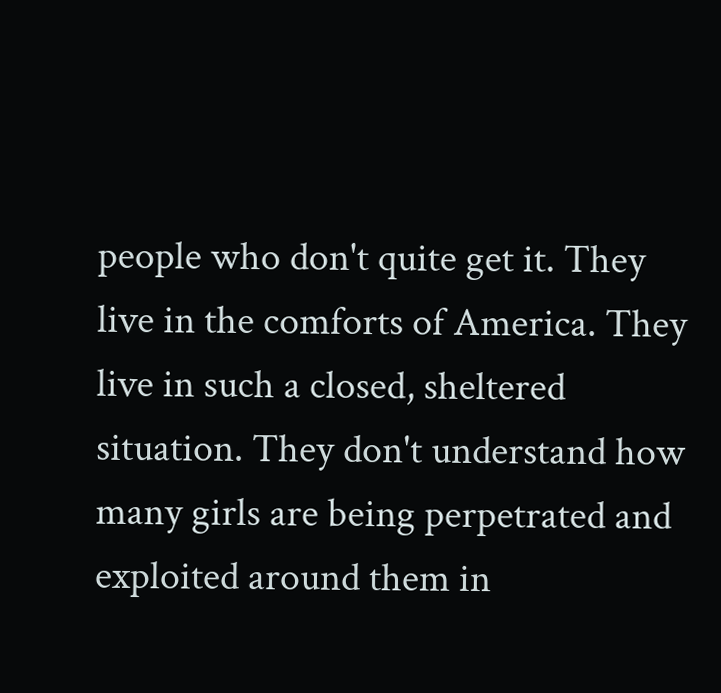people who don't quite get it. They live in the comforts of America. They live in such a closed, sheltered situation. They don't understand how many girls are being perpetrated and exploited around them in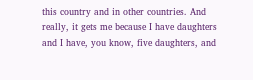this country and in other countries. And really, it gets me because I have daughters and I have, you know, five daughters, and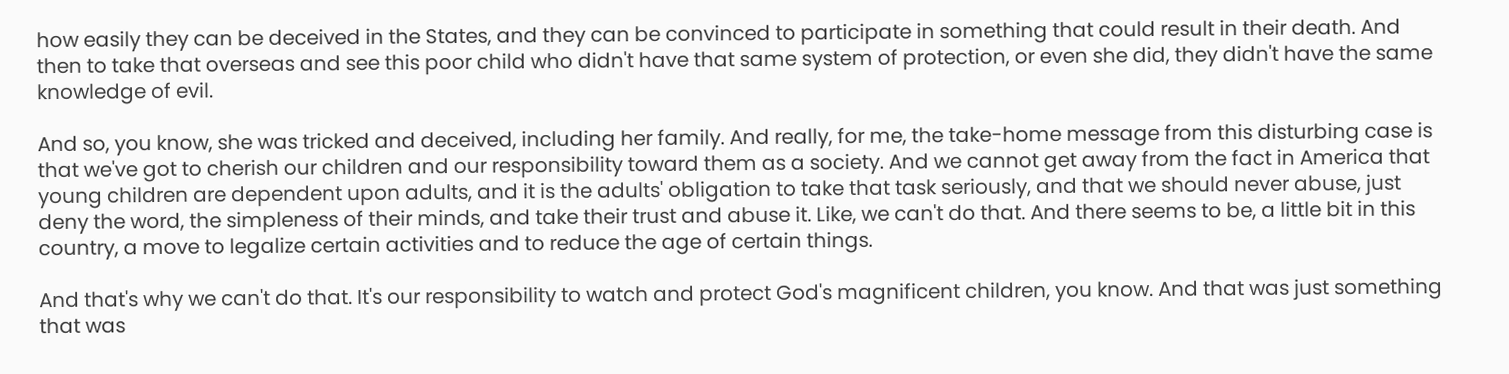how easily they can be deceived in the States, and they can be convinced to participate in something that could result in their death. And then to take that overseas and see this poor child who didn't have that same system of protection, or even she did, they didn't have the same knowledge of evil.

And so, you know, she was tricked and deceived, including her family. And really, for me, the take-home message from this disturbing case is that we've got to cherish our children and our responsibility toward them as a society. And we cannot get away from the fact in America that young children are dependent upon adults, and it is the adults' obligation to take that task seriously, and that we should never abuse, just deny the word, the simpleness of their minds, and take their trust and abuse it. Like, we can't do that. And there seems to be, a little bit in this country, a move to legalize certain activities and to reduce the age of certain things.

And that's why we can't do that. It's our responsibility to watch and protect God's magnificent children, you know. And that was just something that was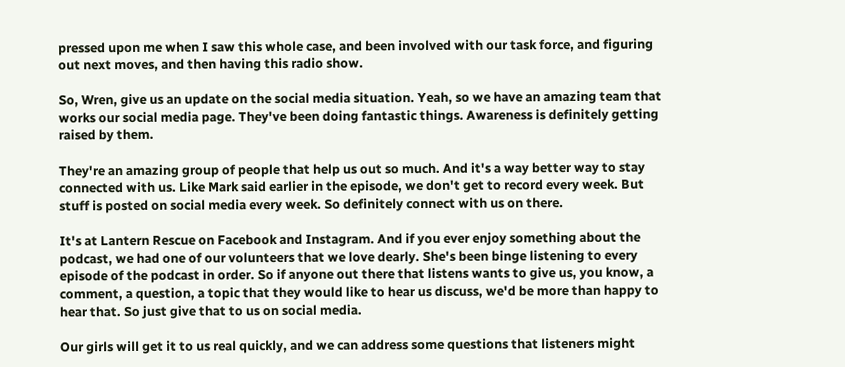pressed upon me when I saw this whole case, and been involved with our task force, and figuring out next moves, and then having this radio show.

So, Wren, give us an update on the social media situation. Yeah, so we have an amazing team that works our social media page. They've been doing fantastic things. Awareness is definitely getting raised by them.

They're an amazing group of people that help us out so much. And it's a way better way to stay connected with us. Like Mark said earlier in the episode, we don't get to record every week. But stuff is posted on social media every week. So definitely connect with us on there.

It's at Lantern Rescue on Facebook and Instagram. And if you ever enjoy something about the podcast, we had one of our volunteers that we love dearly. She's been binge listening to every episode of the podcast in order. So if anyone out there that listens wants to give us, you know, a comment, a question, a topic that they would like to hear us discuss, we'd be more than happy to hear that. So just give that to us on social media.

Our girls will get it to us real quickly, and we can address some questions that listeners might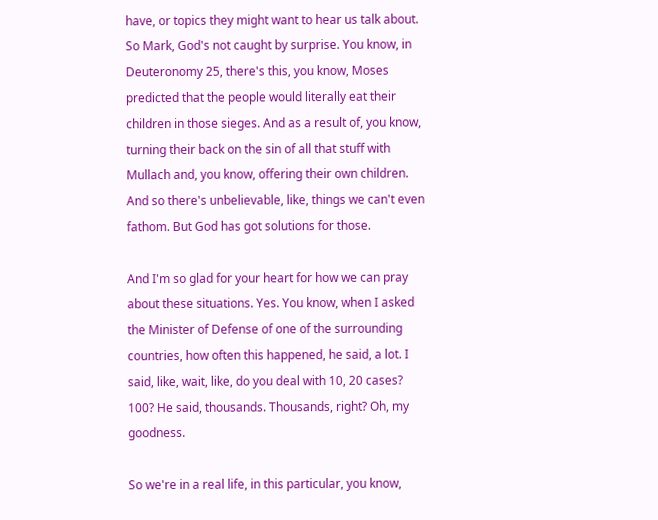have, or topics they might want to hear us talk about. So Mark, God's not caught by surprise. You know, in Deuteronomy 25, there's this, you know, Moses predicted that the people would literally eat their children in those sieges. And as a result of, you know, turning their back on the sin of all that stuff with Mullach and, you know, offering their own children. And so there's unbelievable, like, things we can't even fathom. But God has got solutions for those.

And I'm so glad for your heart for how we can pray about these situations. Yes. You know, when I asked the Minister of Defense of one of the surrounding countries, how often this happened, he said, a lot. I said, like, wait, like, do you deal with 10, 20 cases? 100? He said, thousands. Thousands, right? Oh, my goodness.

So we're in a real life, in this particular, you know,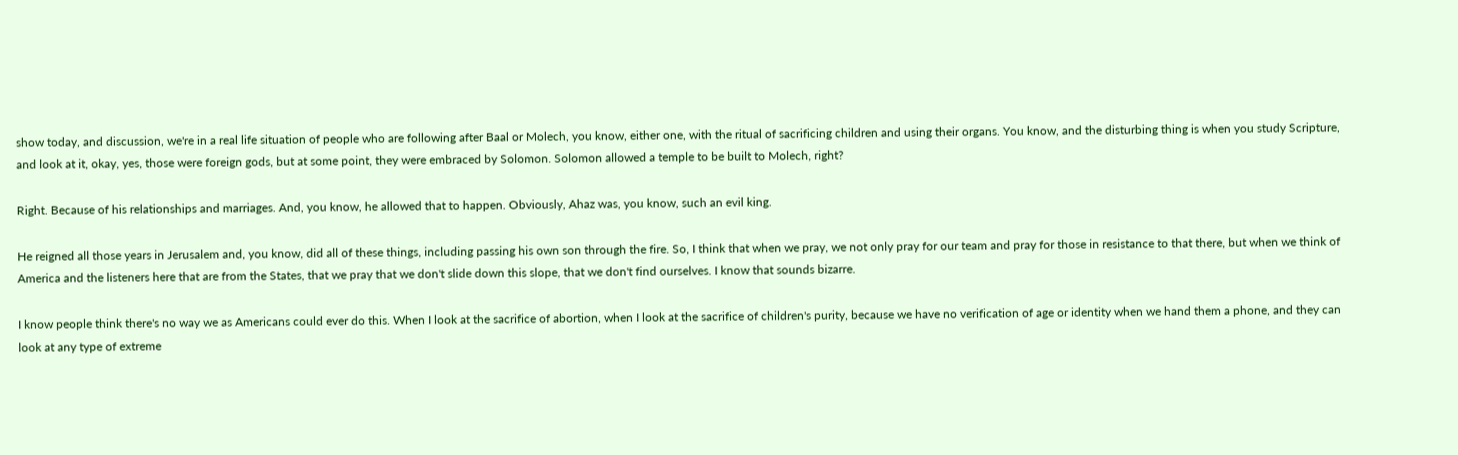show today, and discussion, we're in a real life situation of people who are following after Baal or Molech, you know, either one, with the ritual of sacrificing children and using their organs. You know, and the disturbing thing is when you study Scripture, and look at it, okay, yes, those were foreign gods, but at some point, they were embraced by Solomon. Solomon allowed a temple to be built to Molech, right?

Right. Because of his relationships and marriages. And, you know, he allowed that to happen. Obviously, Ahaz was, you know, such an evil king.

He reigned all those years in Jerusalem and, you know, did all of these things, including passing his own son through the fire. So, I think that when we pray, we not only pray for our team and pray for those in resistance to that there, but when we think of America and the listeners here that are from the States, that we pray that we don't slide down this slope, that we don't find ourselves. I know that sounds bizarre.

I know people think there's no way we as Americans could ever do this. When I look at the sacrifice of abortion, when I look at the sacrifice of children's purity, because we have no verification of age or identity when we hand them a phone, and they can look at any type of extreme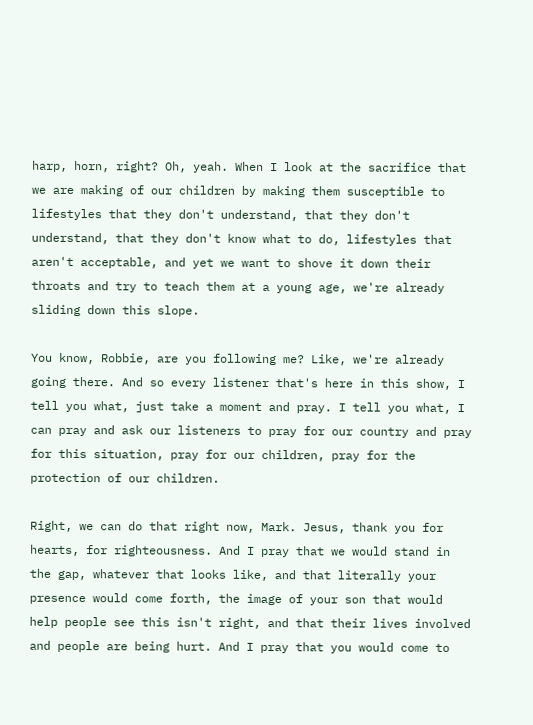harp, horn, right? Oh, yeah. When I look at the sacrifice that we are making of our children by making them susceptible to lifestyles that they don't understand, that they don't understand, that they don't know what to do, lifestyles that aren't acceptable, and yet we want to shove it down their throats and try to teach them at a young age, we're already sliding down this slope.

You know, Robbie, are you following me? Like, we're already going there. And so every listener that's here in this show, I tell you what, just take a moment and pray. I tell you what, I can pray and ask our listeners to pray for our country and pray for this situation, pray for our children, pray for the protection of our children.

Right, we can do that right now, Mark. Jesus, thank you for hearts, for righteousness. And I pray that we would stand in the gap, whatever that looks like, and that literally your presence would come forth, the image of your son that would help people see this isn't right, and that their lives involved and people are being hurt. And I pray that you would come to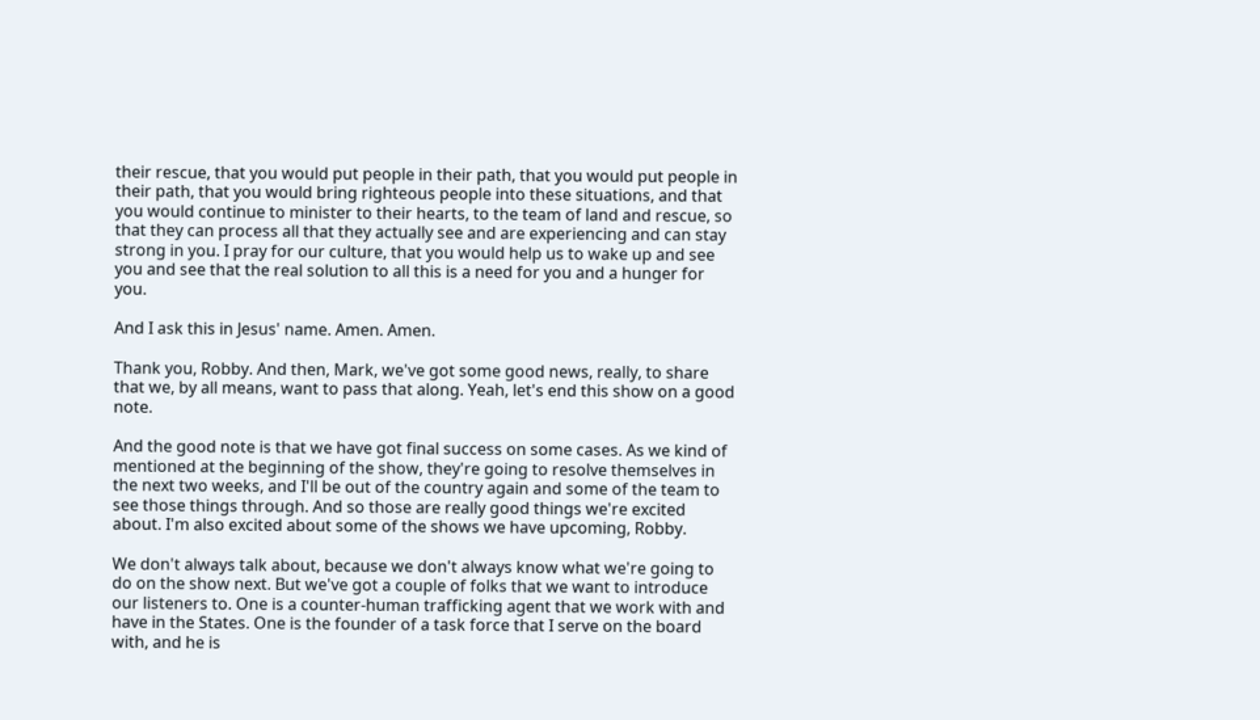their rescue, that you would put people in their path, that you would put people in their path, that you would bring righteous people into these situations, and that you would continue to minister to their hearts, to the team of land and rescue, so that they can process all that they actually see and are experiencing and can stay strong in you. I pray for our culture, that you would help us to wake up and see you and see that the real solution to all this is a need for you and a hunger for you.

And I ask this in Jesus' name. Amen. Amen.

Thank you, Robby. And then, Mark, we've got some good news, really, to share that we, by all means, want to pass that along. Yeah, let's end this show on a good note.

And the good note is that we have got final success on some cases. As we kind of mentioned at the beginning of the show, they're going to resolve themselves in the next two weeks, and I'll be out of the country again and some of the team to see those things through. And so those are really good things we're excited about. I'm also excited about some of the shows we have upcoming, Robby.

We don't always talk about, because we don't always know what we're going to do on the show next. But we've got a couple of folks that we want to introduce our listeners to. One is a counter-human trafficking agent that we work with and have in the States. One is the founder of a task force that I serve on the board with, and he is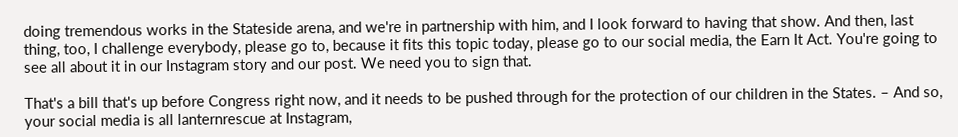doing tremendous works in the Stateside arena, and we're in partnership with him, and I look forward to having that show. And then, last thing, too, I challenge everybody, please go to, because it fits this topic today, please go to our social media, the Earn It Act. You're going to see all about it in our Instagram story and our post. We need you to sign that.

That's a bill that's up before Congress right now, and it needs to be pushed through for the protection of our children in the States. – And so, your social media is all lanternrescue at Instagram,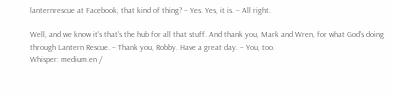lanternrescue at Facebook, that kind of thing? – Yes. Yes, it is. – All right.

Well, and we know it's that's the hub for all that stuff. And thank you, Mark and Wren, for what God's doing through Lantern Rescue. – Thank you, Robby. Have a great day. – You, too.
Whisper: medium.en /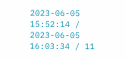2023-06-05 15:52:14 / 2023-06-05 16:03:34 / 11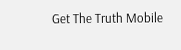Get The Truth Mobile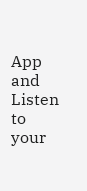App and Listen to your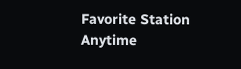Favorite Station Anytime